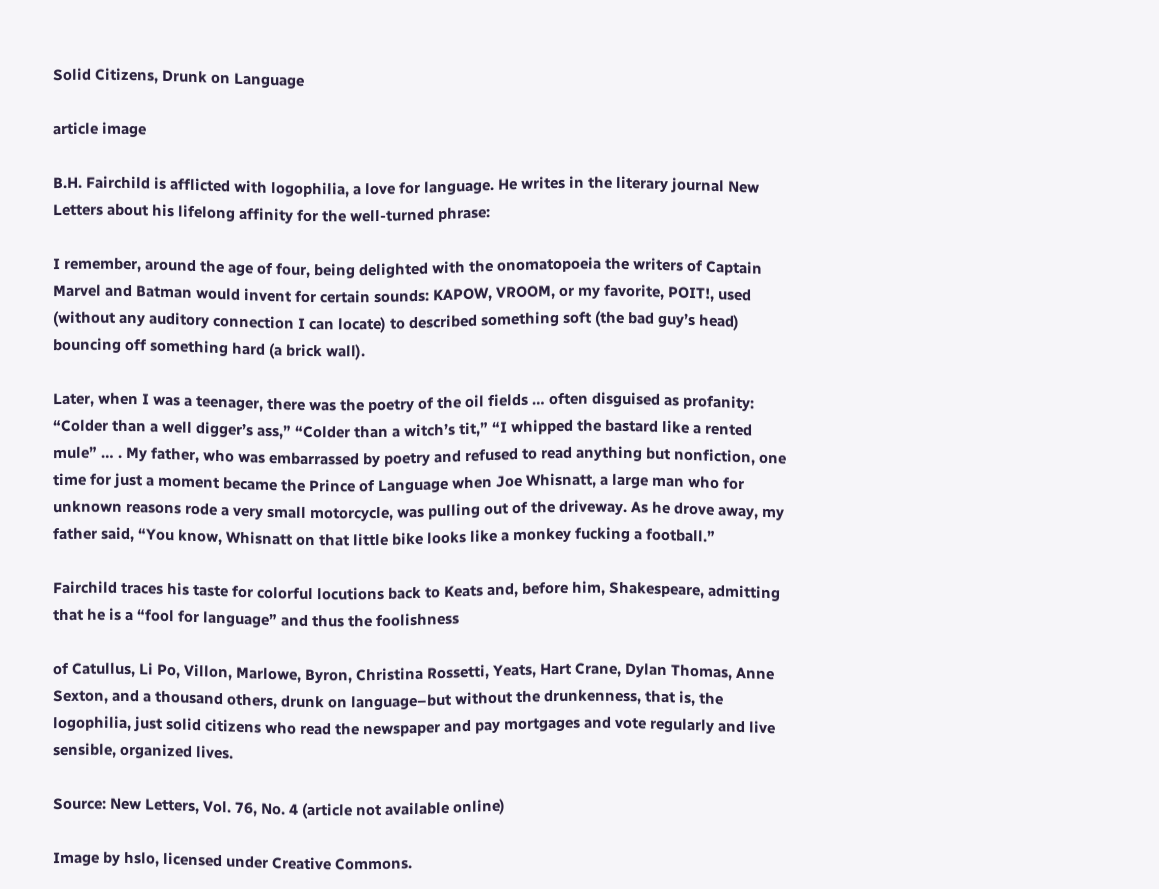Solid Citizens, Drunk on Language

article image

B.H. Fairchild is afflicted with logophilia, a love for language. He writes in the literary journal New Letters about his lifelong affinity for the well-turned phrase:

I remember, around the age of four, being delighted with the onomatopoeia the writers of Captain Marvel and Batman would invent for certain sounds: KAPOW, VROOM, or my favorite, POIT!, used (without any auditory connection I can locate) to described something soft (the bad guy’s head) bouncing off something hard (a brick wall).

Later, when I was a teenager, there was the poetry of the oil fields … often disguised as profanity: “Colder than a well digger’s ass,” “Colder than a witch’s tit,” “I whipped the bastard like a rented mule” … . My father, who was embarrassed by poetry and refused to read anything but nonfiction, one time for just a moment became the Prince of Language when Joe Whisnatt, a large man who for unknown reasons rode a very small motorcycle, was pulling out of the driveway. As he drove away, my father said, “You know, Whisnatt on that little bike looks like a monkey fucking a football.”

Fairchild traces his taste for colorful locutions back to Keats and, before him, Shakespeare, admitting that he is a “fool for language” and thus the foolishness

of Catullus, Li Po, Villon, Marlowe, Byron, Christina Rossetti, Yeats, Hart Crane, Dylan Thomas, Anne Sexton, and a thousand others, drunk on language–but without the drunkenness, that is, the logophilia, just solid citizens who read the newspaper and pay mortgages and vote regularly and live sensible, organized lives.

Source: New Letters, Vol. 76, No. 4 (article not available online)

Image by hslo, licensed under Creative Commons.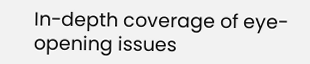In-depth coverage of eye-opening issues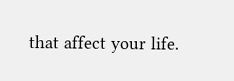that affect your life.